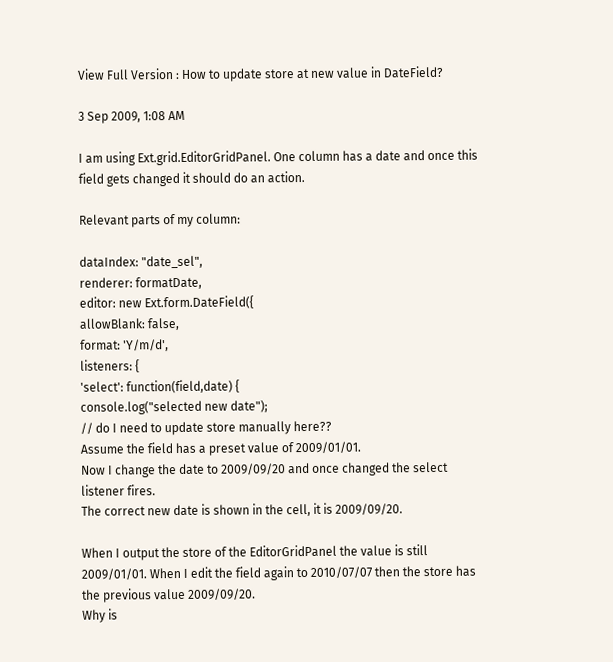View Full Version : How to update store at new value in DateField?

3 Sep 2009, 1:08 AM

I am using Ext.grid.EditorGridPanel. One column has a date and once this field gets changed it should do an action.

Relevant parts of my column:

dataIndex: "date_sel",
renderer: formatDate,
editor: new Ext.form.DateField({
allowBlank: false,
format: 'Y/m/d',
listeners: {
'select': function(field,date) {
console.log("selected new date");
// do I need to update store manually here??
Assume the field has a preset value of 2009/01/01.
Now I change the date to 2009/09/20 and once changed the select listener fires.
The correct new date is shown in the cell, it is 2009/09/20.

When I output the store of the EditorGridPanel the value is still 2009/01/01. When I edit the field again to 2010/07/07 then the store has the previous value 2009/09/20.
Why is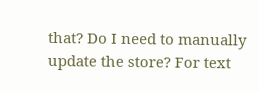that? Do I need to manually update the store? For text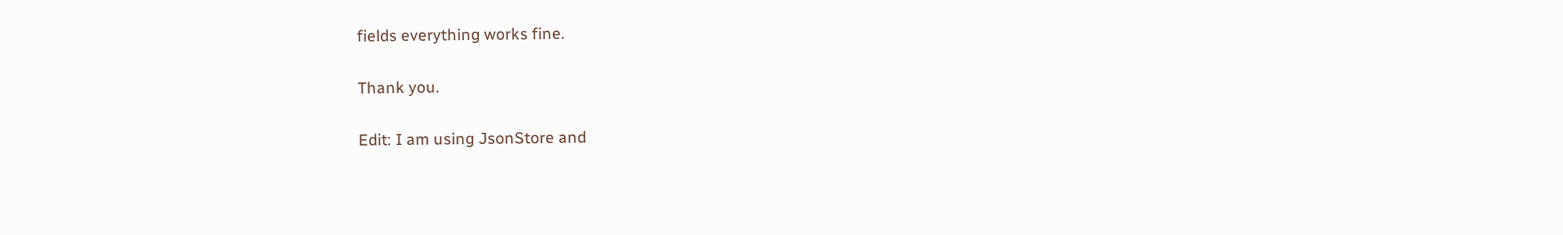fields everything works fine.

Thank you.

Edit: I am using JsonStore and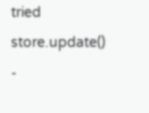tried store.update() -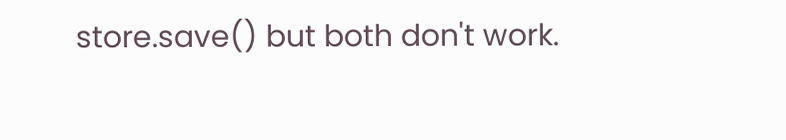store.save() but both don't work.